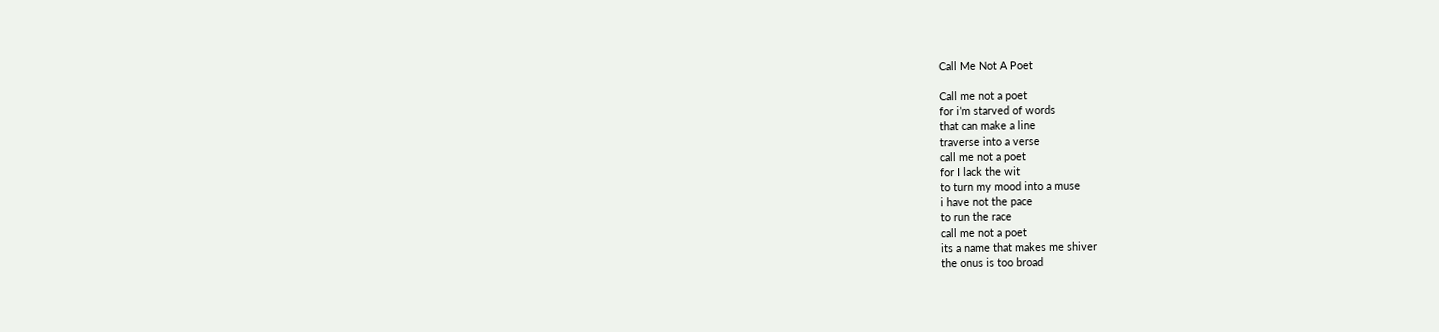Call Me Not A Poet

Call me not a poet
for i’m starved of words
that can make a line
traverse into a verse
call me not a poet
for I lack the wit
to turn my mood into a muse
i have not the pace
to run the race
call me not a poet
its a name that makes me shiver
the onus is too broad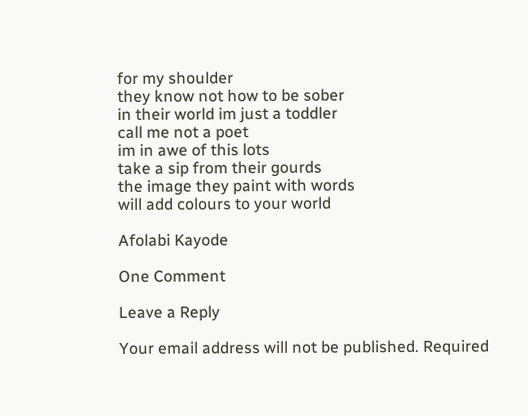for my shoulder
they know not how to be sober
in their world im just a toddler
call me not a poet
im in awe of this lots
take a sip from their gourds
the image they paint with words
will add colours to your world

Afolabi Kayode

One Comment

Leave a Reply

Your email address will not be published. Required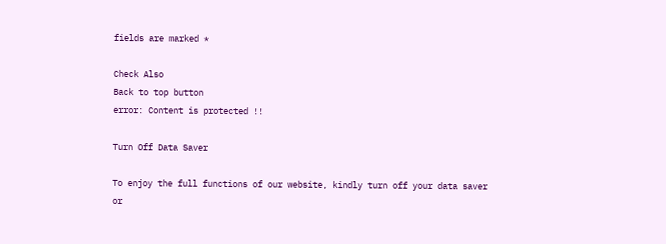fields are marked *

Check Also
Back to top button
error: Content is protected !!

Turn Off Data Saver

To enjoy the full functions of our website, kindly turn off your data saver or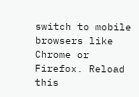switch to mobile browsers like Chrome or Firefox. Reload this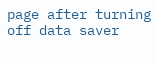page after turning off data saver